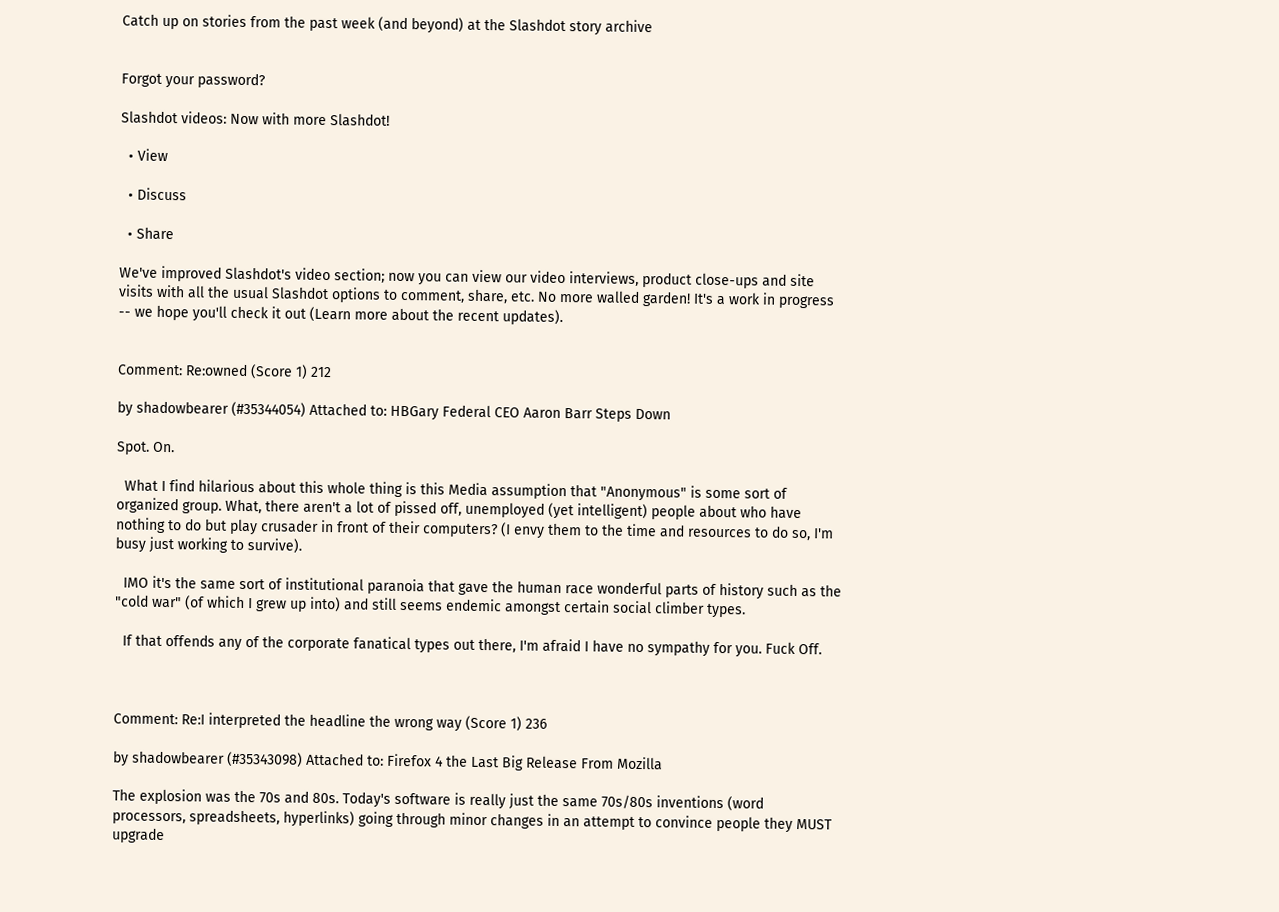Catch up on stories from the past week (and beyond) at the Slashdot story archive


Forgot your password?

Slashdot videos: Now with more Slashdot!

  • View

  • Discuss

  • Share

We've improved Slashdot's video section; now you can view our video interviews, product close-ups and site visits with all the usual Slashdot options to comment, share, etc. No more walled garden! It's a work in progress -- we hope you'll check it out (Learn more about the recent updates).


Comment: Re:owned (Score 1) 212

by shadowbearer (#35344054) Attached to: HBGary Federal CEO Aaron Barr Steps Down

Spot. On.

  What I find hilarious about this whole thing is this Media assumption that "Anonymous" is some sort of organized group. What, there aren't a lot of pissed off, unemployed (yet intelligent) people about who have nothing to do but play crusader in front of their computers? (I envy them to the time and resources to do so, I'm busy just working to survive).

  IMO it's the same sort of institutional paranoia that gave the human race wonderful parts of history such as the "cold war" (of which I grew up into) and still seems endemic amongst certain social climber types.

  If that offends any of the corporate fanatical types out there, I'm afraid I have no sympathy for you. Fuck Off.



Comment: Re:I interpreted the headline the wrong way (Score 1) 236

by shadowbearer (#35343098) Attached to: Firefox 4 the Last Big Release From Mozilla

The explosion was the 70s and 80s. Today's software is really just the same 70s/80s inventions (word processors, spreadsheets, hyperlinks) going through minor changes in an attempt to convince people they MUST upgrade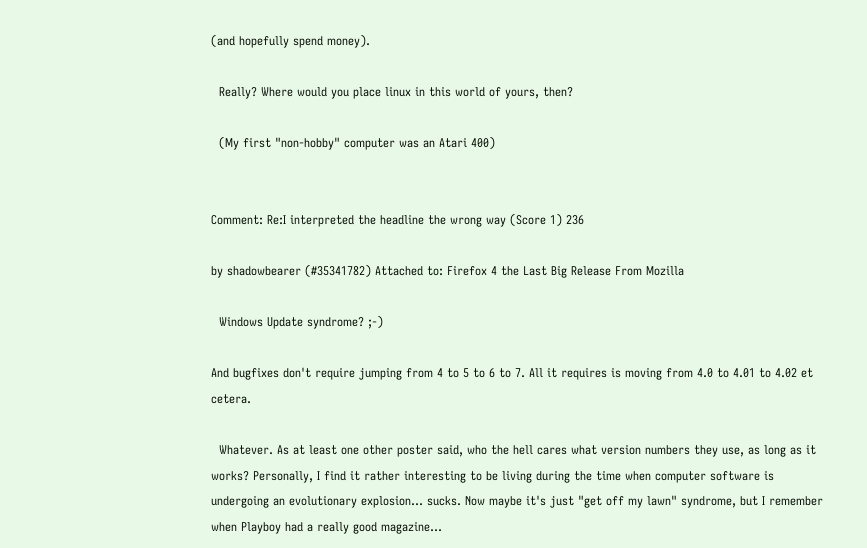(and hopefully spend money).

  Really? Where would you place linux in this world of yours, then?

  (My first "non-hobby" computer was an Atari 400)


Comment: Re:I interpreted the headline the wrong way (Score 1) 236

by shadowbearer (#35341782) Attached to: Firefox 4 the Last Big Release From Mozilla

  Windows Update syndrome? ;-)

And bugfixes don't require jumping from 4 to 5 to 6 to 7. All it requires is moving from 4.0 to 4.01 to 4.02 et cetera.

  Whatever. As at least one other poster said, who the hell cares what version numbers they use, as long as it works? Personally, I find it rather interesting to be living during the time when computer software is undergoing an evolutionary explosion... sucks. Now maybe it's just "get off my lawn" syndrome, but I remember when Playboy had a really good magazine...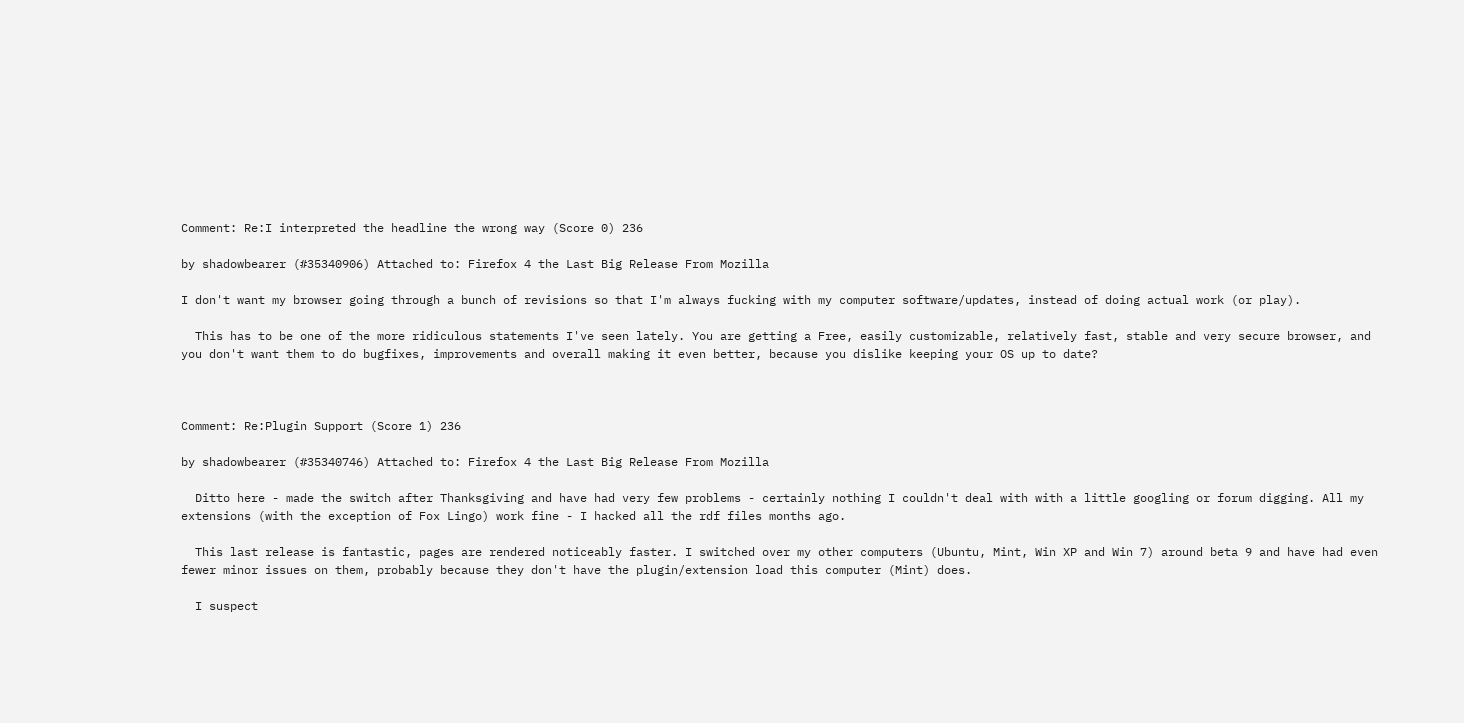Comment: Re:I interpreted the headline the wrong way (Score 0) 236

by shadowbearer (#35340906) Attached to: Firefox 4 the Last Big Release From Mozilla

I don't want my browser going through a bunch of revisions so that I'm always fucking with my computer software/updates, instead of doing actual work (or play).

  This has to be one of the more ridiculous statements I've seen lately. You are getting a Free, easily customizable, relatively fast, stable and very secure browser, and you don't want them to do bugfixes, improvements and overall making it even better, because you dislike keeping your OS up to date?



Comment: Re:Plugin Support (Score 1) 236

by shadowbearer (#35340746) Attached to: Firefox 4 the Last Big Release From Mozilla

  Ditto here - made the switch after Thanksgiving and have had very few problems - certainly nothing I couldn't deal with with a little googling or forum digging. All my extensions (with the exception of Fox Lingo) work fine - I hacked all the rdf files months ago.

  This last release is fantastic, pages are rendered noticeably faster. I switched over my other computers (Ubuntu, Mint, Win XP and Win 7) around beta 9 and have had even fewer minor issues on them, probably because they don't have the plugin/extension load this computer (Mint) does.

  I suspect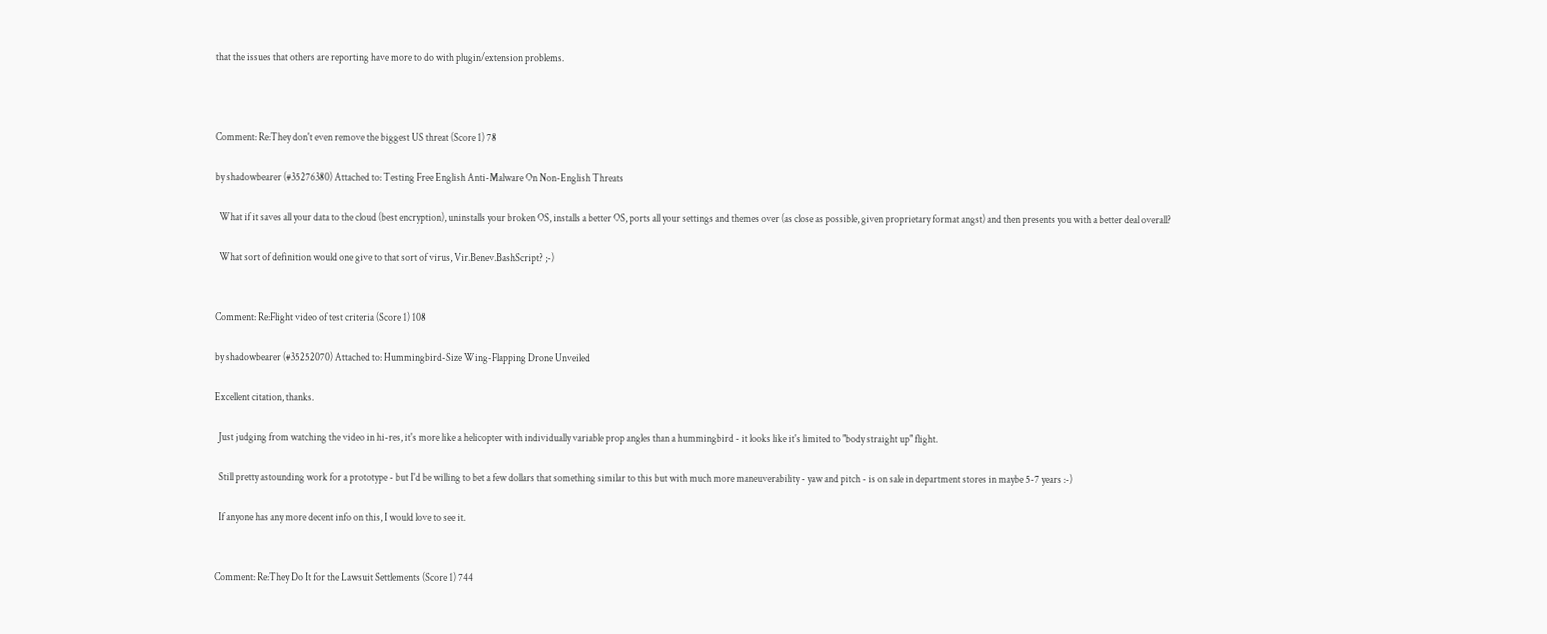that the issues that others are reporting have more to do with plugin/extension problems.



Comment: Re:They don't even remove the biggest US threat (Score 1) 78

by shadowbearer (#35276380) Attached to: Testing Free English Anti-Malware On Non-English Threats

  What if it saves all your data to the cloud (best encryption), uninstalls your broken OS, installs a better OS, ports all your settings and themes over (as close as possible, given proprietary format angst) and then presents you with a better deal overall?

  What sort of definition would one give to that sort of virus, Vir.Benev.BashScript? ;-)


Comment: Re:Flight video of test criteria (Score 1) 108

by shadowbearer (#35252070) Attached to: Hummingbird-Size Wing-Flapping Drone Unveiled

Excellent citation, thanks.

  Just judging from watching the video in hi-res, it's more like a helicopter with individually variable prop angles than a hummingbird - it looks like it's limited to "body straight up" flight.

  Still pretty astounding work for a prototype - but I'd be willing to bet a few dollars that something similar to this but with much more maneuverability - yaw and pitch - is on sale in department stores in maybe 5-7 years :-)

  If anyone has any more decent info on this, I would love to see it.


Comment: Re:They Do It for the Lawsuit Settlements (Score 1) 744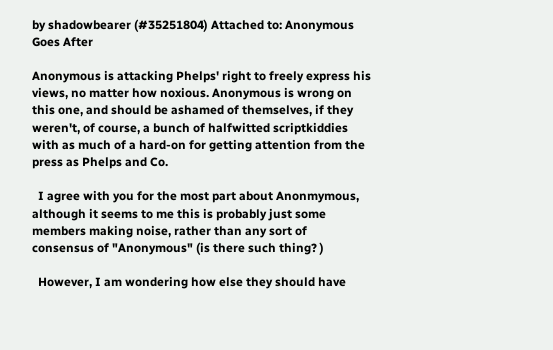by shadowbearer (#35251804) Attached to: Anonymous Goes After

Anonymous is attacking Phelps' right to freely express his views, no matter how noxious. Anonymous is wrong on this one, and should be ashamed of themselves, if they weren't, of course, a bunch of halfwitted scriptkiddies with as much of a hard-on for getting attention from the press as Phelps and Co.

  I agree with you for the most part about Anonmymous, although it seems to me this is probably just some members making noise, rather than any sort of consensus of "Anonymous" (is there such thing? )

  However, I am wondering how else they should have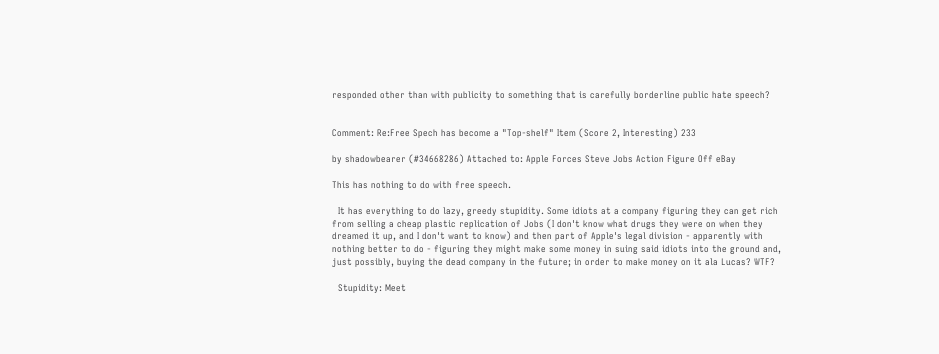responded other than with publicity to something that is carefully borderline public hate speech?


Comment: Re:Free Spech has become a "Top-shelf" Item (Score 2, Interesting) 233

by shadowbearer (#34668286) Attached to: Apple Forces Steve Jobs Action Figure Off eBay

This has nothing to do with free speech.

  It has everything to do lazy, greedy stupidity. Some idiots at a company figuring they can get rich from selling a cheap plastic replication of Jobs (I don't know what drugs they were on when they dreamed it up, and I don't want to know) and then part of Apple's legal division - apparently with nothing better to do - figuring they might make some money in suing said idiots into the ground and, just possibly, buying the dead company in the future; in order to make money on it ala Lucas? WTF?

  Stupidity: Meet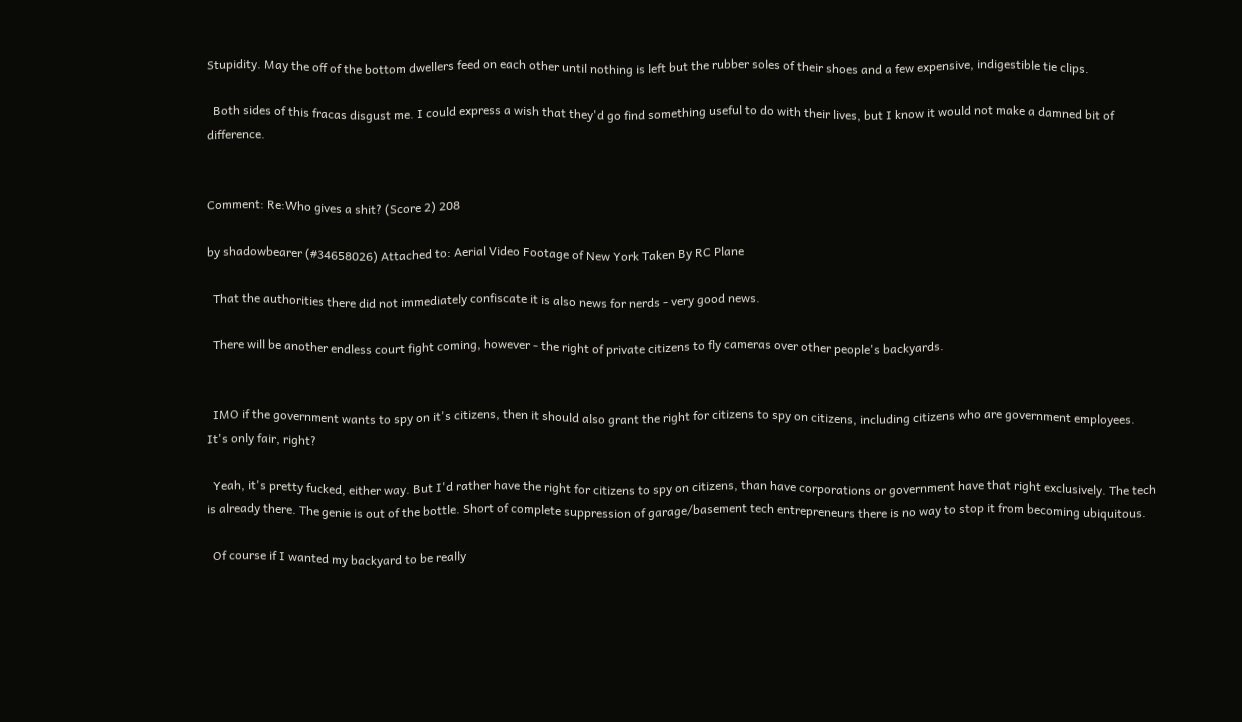Stupidity. May the off of the bottom dwellers feed on each other until nothing is left but the rubber soles of their shoes and a few expensive, indigestible tie clips.

  Both sides of this fracas disgust me. I could express a wish that they'd go find something useful to do with their lives, but I know it would not make a damned bit of difference.


Comment: Re:Who gives a shit? (Score 2) 208

by shadowbearer (#34658026) Attached to: Aerial Video Footage of New York Taken By RC Plane

  That the authorities there did not immediately confiscate it is also news for nerds - very good news.

  There will be another endless court fight coming, however - the right of private citizens to fly cameras over other people's backyards.


  IMO if the government wants to spy on it's citizens, then it should also grant the right for citizens to spy on citizens, including citizens who are government employees. It's only fair, right?

  Yeah, it's pretty fucked, either way. But I'd rather have the right for citizens to spy on citizens, than have corporations or government have that right exclusively. The tech is already there. The genie is out of the bottle. Short of complete suppression of garage/basement tech entrepreneurs there is no way to stop it from becoming ubiquitous.

  Of course if I wanted my backyard to be really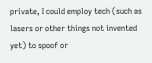private, I could employ tech (such as lasers or other things not invented yet) to spoof or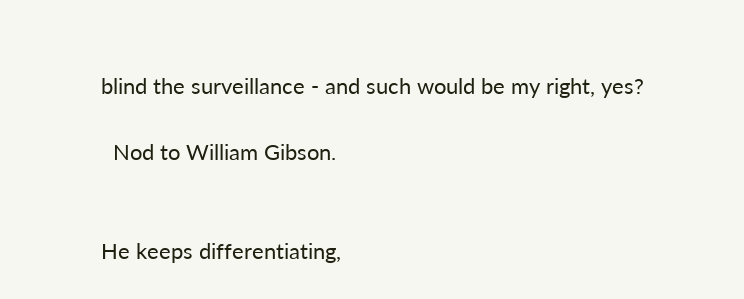blind the surveillance - and such would be my right, yes?

  Nod to William Gibson.


He keeps differentiating,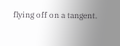flying off on a tangent.